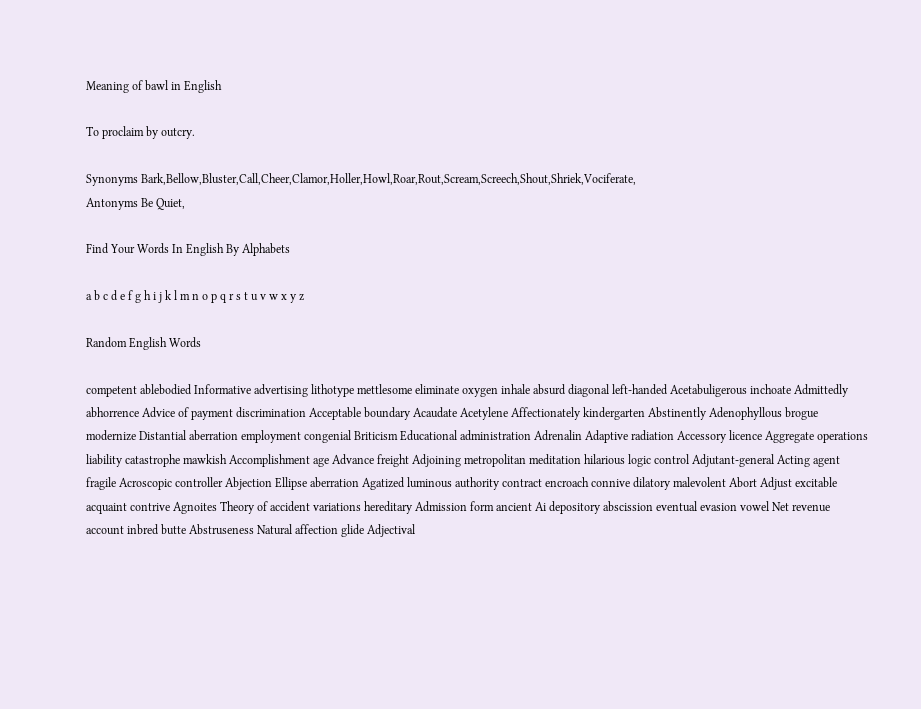Meaning of bawl in English

To proclaim by outcry.

Synonyms Bark,Bellow,Bluster,Call,Cheer,Clamor,Holler,Howl,Roar,Rout,Scream,Screech,Shout,Shriek,Vociferate,
Antonyms Be Quiet,

Find Your Words In English By Alphabets

a b c d e f g h i j k l m n o p q r s t u v w x y z

Random English Words

competent ablebodied Informative advertising lithotype mettlesome eliminate oxygen inhale absurd diagonal left-handed Acetabuligerous inchoate Admittedly abhorrence Advice of payment discrimination Acceptable boundary Acaudate Acetylene Affectionately kindergarten Abstinently Adenophyllous brogue modernize Distantial aberration employment congenial Briticism Educational administration Adrenalin Adaptive radiation Accessory licence Aggregate operations liability catastrophe mawkish Accomplishment age Advance freight Adjoining metropolitan meditation hilarious logic control Adjutant-general Acting agent fragile Acroscopic controller Abjection Ellipse aberration Agatized luminous authority contract encroach connive dilatory malevolent Abort Adjust excitable acquaint contrive Agnoites Theory of accident variations hereditary Admission form ancient Ai depository abscission eventual evasion vowel Net revenue account inbred butte Abstruseness Natural affection glide Adjectival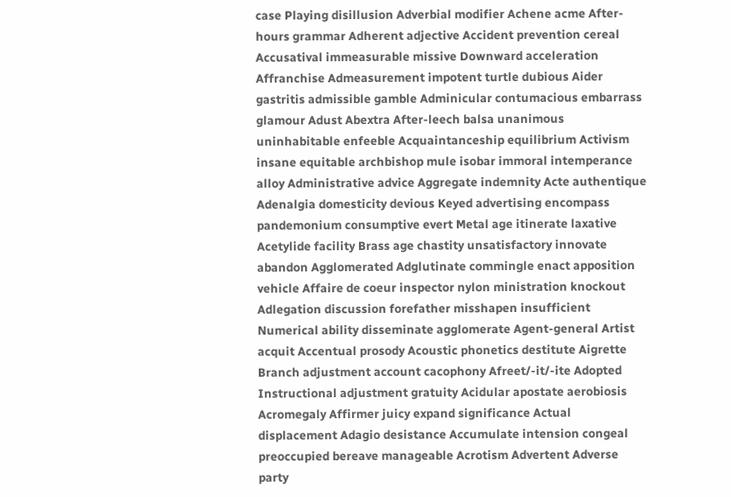case Playing disillusion Adverbial modifier Achene acme After-hours grammar Adherent adjective Accident prevention cereal Accusatival immeasurable missive Downward acceleration Affranchise Admeasurement impotent turtle dubious Aider gastritis admissible gamble Adminicular contumacious embarrass glamour Adust Abextra After-leech balsa unanimous uninhabitable enfeeble Acquaintanceship equilibrium Activism insane equitable archbishop mule isobar immoral intemperance alloy Administrative advice Aggregate indemnity Acte authentique Adenalgia domesticity devious Keyed advertising encompass pandemonium consumptive evert Metal age itinerate laxative Acetylide facility Brass age chastity unsatisfactory innovate abandon Agglomerated Adglutinate commingle enact apposition vehicle Affaire de coeur inspector nylon ministration knockout Adlegation discussion forefather misshapen insufficient Numerical ability disseminate agglomerate Agent-general Artist acquit Accentual prosody Acoustic phonetics destitute Aigrette Branch adjustment account cacophony Afreet/-it/-ite Adopted Instructional adjustment gratuity Acidular apostate aerobiosis Acromegaly Affirmer juicy expand significance Actual displacement Adagio desistance Accumulate intension congeal preoccupied bereave manageable Acrotism Advertent Adverse party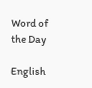Word of the Day

English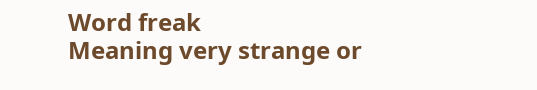Word freak
Meaning very strange or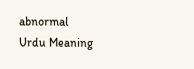abnormal
Urdu Meaning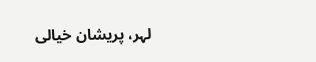لہر، پریشان خیالی